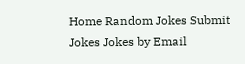Home Random Jokes Submit Jokes Jokes by Email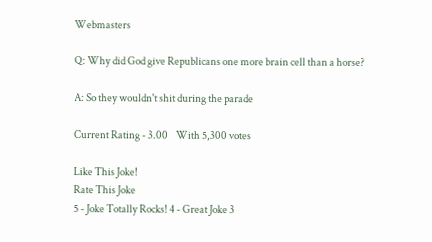Webmasters

Q: Why did God give Republicans one more brain cell than a horse?

A: So they wouldn't shit during the parade

Current Rating - 3.00    With 5,300 votes

Like This Joke!
Rate This Joke
5 - Joke Totally Rocks! 4 - Great Joke 3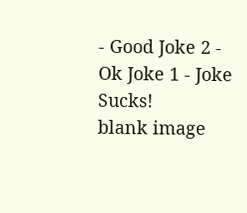- Good Joke 2 - Ok Joke 1 - Joke Sucks!
blank image